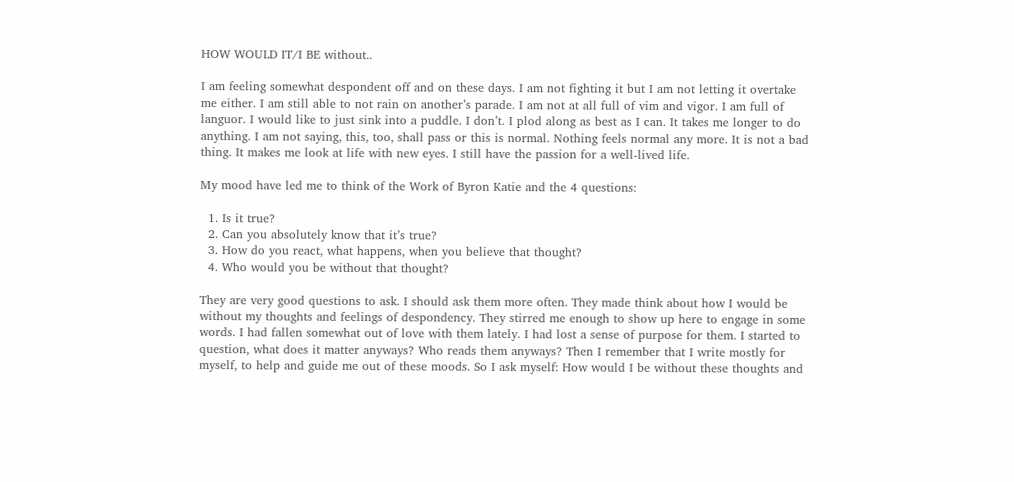HOW WOULD IT/I BE without..

I am feeling somewhat despondent off and on these days. I am not fighting it but I am not letting it overtake me either. I am still able to not rain on another’s parade. I am not at all full of vim and vigor. I am full of languor. I would like to just sink into a puddle. I don’t. I plod along as best as I can. It takes me longer to do anything. I am not saying, this, too, shall pass or this is normal. Nothing feels normal any more. It is not a bad thing. It makes me look at life with new eyes. I still have the passion for a well-lived life.

My mood have led me to think of the Work of Byron Katie and the 4 questions:

  1. Is it true?
  2. Can you absolutely know that it’s true?
  3. How do you react, what happens, when you believe that thought?
  4. Who would you be without that thought?

They are very good questions to ask. I should ask them more often. They made think about how I would be without my thoughts and feelings of despondency. They stirred me enough to show up here to engage in some words. I had fallen somewhat out of love with them lately. I had lost a sense of purpose for them. I started to question, what does it matter anyways? Who reads them anyways? Then I remember that I write mostly for myself, to help and guide me out of these moods. So I ask myself: How would I be without these thoughts and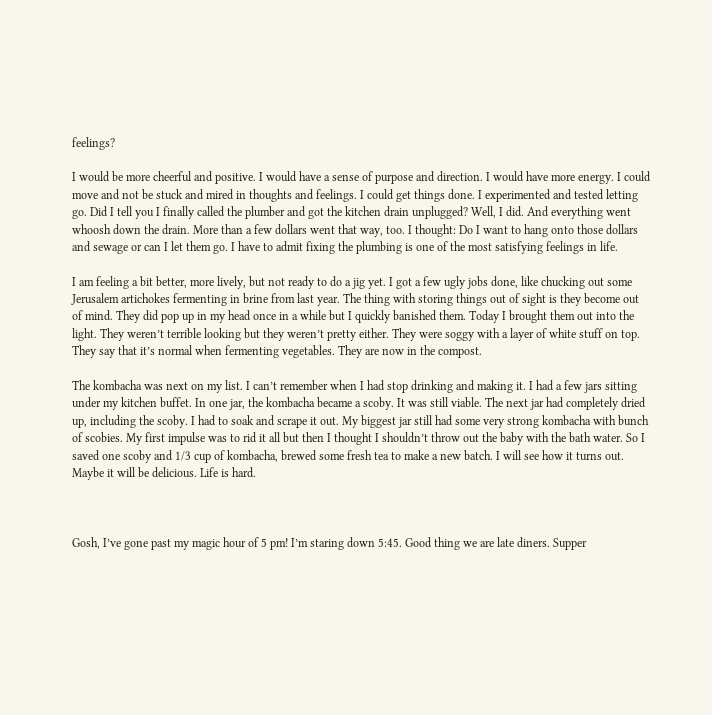feelings?

I would be more cheerful and positive. I would have a sense of purpose and direction. I would have more energy. I could move and not be stuck and mired in thoughts and feelings. I could get things done. I experimented and tested letting go. Did I tell you I finally called the plumber and got the kitchen drain unplugged? Well, I did. And everything went whoosh down the drain. More than a few dollars went that way, too. I thought: Do I want to hang onto those dollars and sewage or can I let them go. I have to admit fixing the plumbing is one of the most satisfying feelings in life.

I am feeling a bit better, more lively, but not ready to do a jig yet. I got a few ugly jobs done, like chucking out some Jerusalem artichokes fermenting in brine from last year. The thing with storing things out of sight is they become out of mind. They did pop up in my head once in a while but I quickly banished them. Today I brought them out into the light. They weren’t terrible looking but they weren’t pretty either. They were soggy with a layer of white stuff on top. They say that it’s normal when fermenting vegetables. They are now in the compost.

The kombacha was next on my list. I can’t remember when I had stop drinking and making it. I had a few jars sitting under my kitchen buffet. In one jar, the kombacha became a scoby. It was still viable. The next jar had completely dried up, including the scoby. I had to soak and scrape it out. My biggest jar still had some very strong kombacha with bunch of scobies. My first impulse was to rid it all but then I thought I shouldn’t throw out the baby with the bath water. So I saved one scoby and 1/3 cup of kombacha, brewed some fresh tea to make a new batch. I will see how it turns out. Maybe it will be delicious. Life is hard.



Gosh, I’ve gone past my magic hour of 5 pm! I’m staring down 5:45. Good thing we are late diners. Supper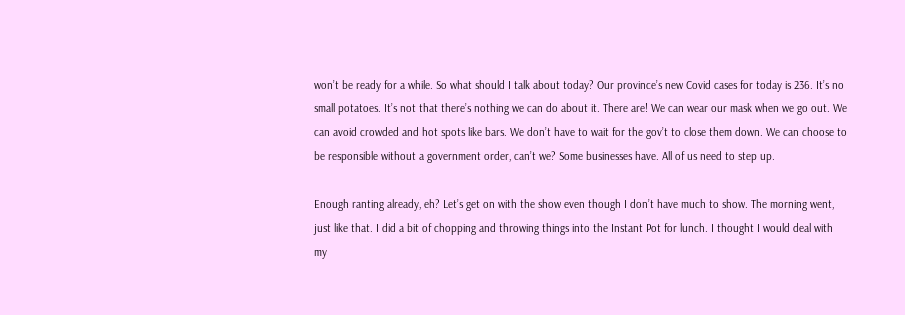won’t be ready for a while. So what should I talk about today? Our province’s new Covid cases for today is 236. It’s no small potatoes. It’s not that there’s nothing we can do about it. There are! We can wear our mask when we go out. We can avoid crowded and hot spots like bars. We don’t have to wait for the gov’t to close them down. We can choose to be responsible without a government order, can’t we? Some businesses have. All of us need to step up.

Enough ranting already, eh? Let’s get on with the show even though I don’t have much to show. The morning went, just like that. I did a bit of chopping and throwing things into the Instant Pot for lunch. I thought I would deal with my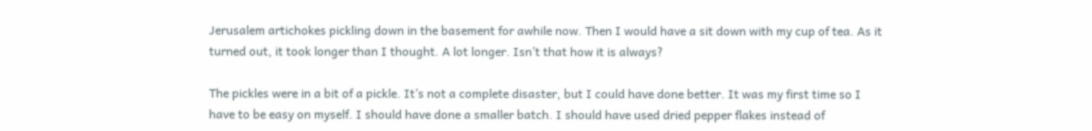Jerusalem artichokes pickling down in the basement for awhile now. Then I would have a sit down with my cup of tea. As it turned out, it took longer than I thought. A lot longer. Isn’t that how it is always?

The pickles were in a bit of a pickle. It’s not a complete disaster, but I could have done better. It was my first time so I have to be easy on myself. I should have done a smaller batch. I should have used dried pepper flakes instead of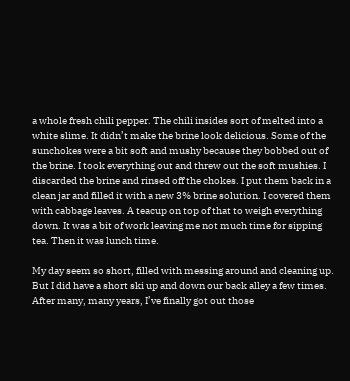a whole fresh chili pepper. The chili insides sort of melted into a white slime. It didn’t make the brine look delicious. Some of the sunchokes were a bit soft and mushy because they bobbed out of the brine. I took everything out and threw out the soft mushies. I discarded the brine and rinsed off the chokes. I put them back in a clean jar and filled it with a new 3% brine solution. I covered them with cabbage leaves. A teacup on top of that to weigh everything down. It was a bit of work leaving me not much time for sipping tea. Then it was lunch time.

My day seem so short, filled with messing around and cleaning up. But I did have a short ski up and down our back alley a few times. After many, many years, I’ve finally got out those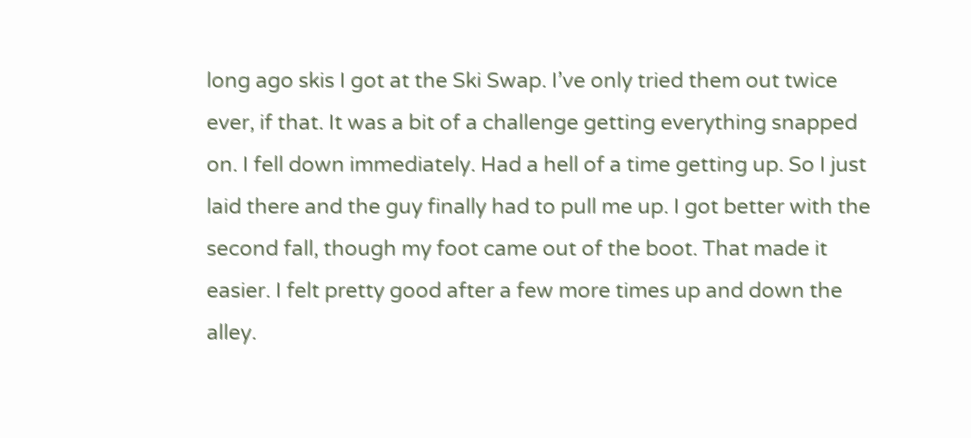long ago skis I got at the Ski Swap. I’ve only tried them out twice ever, if that. It was a bit of a challenge getting everything snapped on. I fell down immediately. Had a hell of a time getting up. So I just laid there and the guy finally had to pull me up. I got better with the second fall, though my foot came out of the boot. That made it easier. I felt pretty good after a few more times up and down the alley.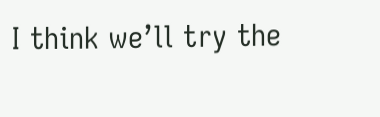I think we’ll try the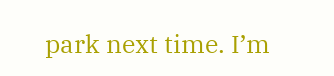park next time. I’m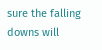sure the falling downs will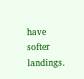have softer landings.